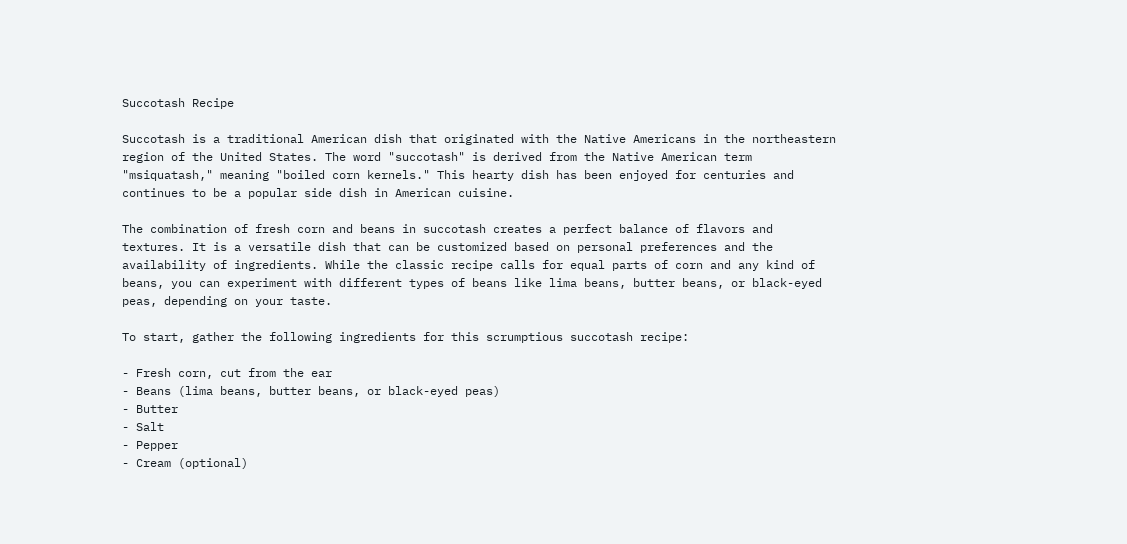Succotash Recipe

Succotash is a traditional American dish that originated with the Native Americans in the northeastern region of the United States. The word "succotash" is derived from the Native American term "msiquatash," meaning "boiled corn kernels." This hearty dish has been enjoyed for centuries and continues to be a popular side dish in American cuisine.

The combination of fresh corn and beans in succotash creates a perfect balance of flavors and textures. It is a versatile dish that can be customized based on personal preferences and the availability of ingredients. While the classic recipe calls for equal parts of corn and any kind of beans, you can experiment with different types of beans like lima beans, butter beans, or black-eyed peas, depending on your taste.

To start, gather the following ingredients for this scrumptious succotash recipe:

- Fresh corn, cut from the ear
- Beans (lima beans, butter beans, or black-eyed peas)
- Butter
- Salt
- Pepper
- Cream (optional)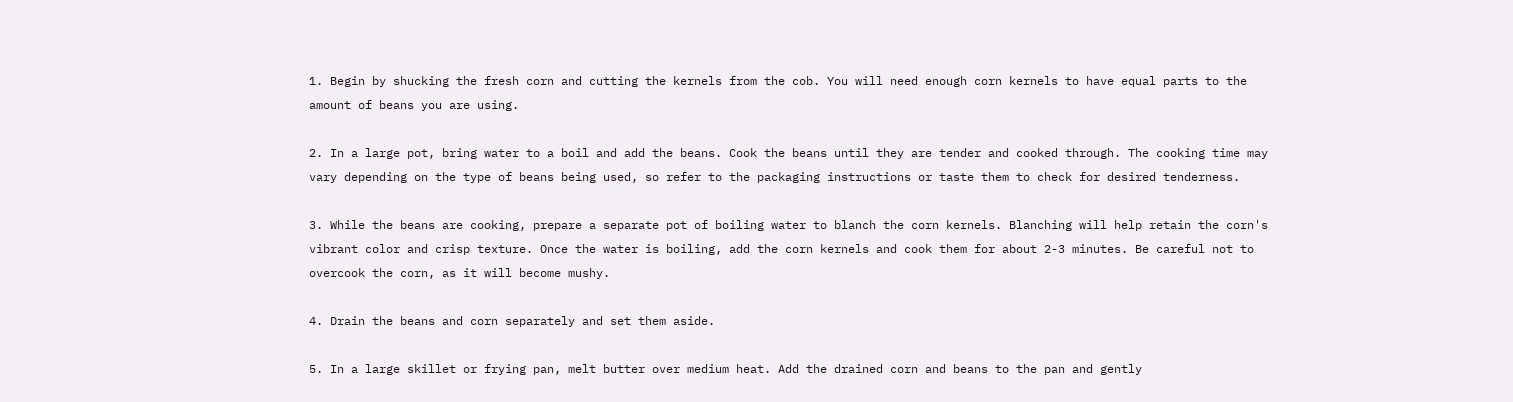1. Begin by shucking the fresh corn and cutting the kernels from the cob. You will need enough corn kernels to have equal parts to the amount of beans you are using.

2. In a large pot, bring water to a boil and add the beans. Cook the beans until they are tender and cooked through. The cooking time may vary depending on the type of beans being used, so refer to the packaging instructions or taste them to check for desired tenderness.

3. While the beans are cooking, prepare a separate pot of boiling water to blanch the corn kernels. Blanching will help retain the corn's vibrant color and crisp texture. Once the water is boiling, add the corn kernels and cook them for about 2-3 minutes. Be careful not to overcook the corn, as it will become mushy.

4. Drain the beans and corn separately and set them aside.

5. In a large skillet or frying pan, melt butter over medium heat. Add the drained corn and beans to the pan and gently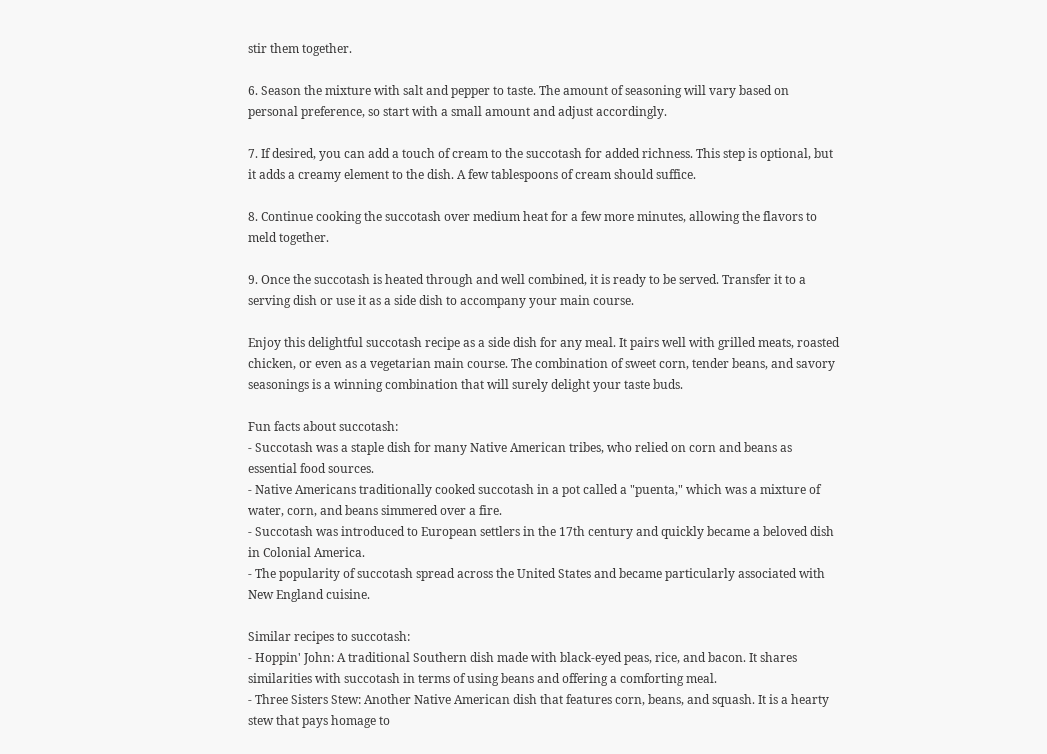stir them together.

6. Season the mixture with salt and pepper to taste. The amount of seasoning will vary based on personal preference, so start with a small amount and adjust accordingly.

7. If desired, you can add a touch of cream to the succotash for added richness. This step is optional, but it adds a creamy element to the dish. A few tablespoons of cream should suffice.

8. Continue cooking the succotash over medium heat for a few more minutes, allowing the flavors to meld together.

9. Once the succotash is heated through and well combined, it is ready to be served. Transfer it to a serving dish or use it as a side dish to accompany your main course.

Enjoy this delightful succotash recipe as a side dish for any meal. It pairs well with grilled meats, roasted chicken, or even as a vegetarian main course. The combination of sweet corn, tender beans, and savory seasonings is a winning combination that will surely delight your taste buds.

Fun facts about succotash:
- Succotash was a staple dish for many Native American tribes, who relied on corn and beans as essential food sources.
- Native Americans traditionally cooked succotash in a pot called a "puenta," which was a mixture of water, corn, and beans simmered over a fire.
- Succotash was introduced to European settlers in the 17th century and quickly became a beloved dish in Colonial America.
- The popularity of succotash spread across the United States and became particularly associated with New England cuisine.

Similar recipes to succotash:
- Hoppin' John: A traditional Southern dish made with black-eyed peas, rice, and bacon. It shares similarities with succotash in terms of using beans and offering a comforting meal.
- Three Sisters Stew: Another Native American dish that features corn, beans, and squash. It is a hearty stew that pays homage to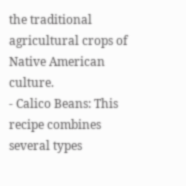the traditional agricultural crops of Native American culture.
- Calico Beans: This recipe combines several types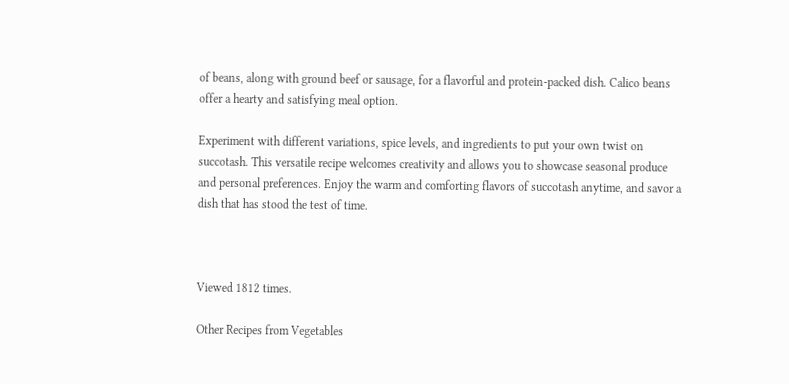of beans, along with ground beef or sausage, for a flavorful and protein-packed dish. Calico beans offer a hearty and satisfying meal option.

Experiment with different variations, spice levels, and ingredients to put your own twist on succotash. This versatile recipe welcomes creativity and allows you to showcase seasonal produce and personal preferences. Enjoy the warm and comforting flavors of succotash anytime, and savor a dish that has stood the test of time.



Viewed 1812 times.

Other Recipes from Vegetables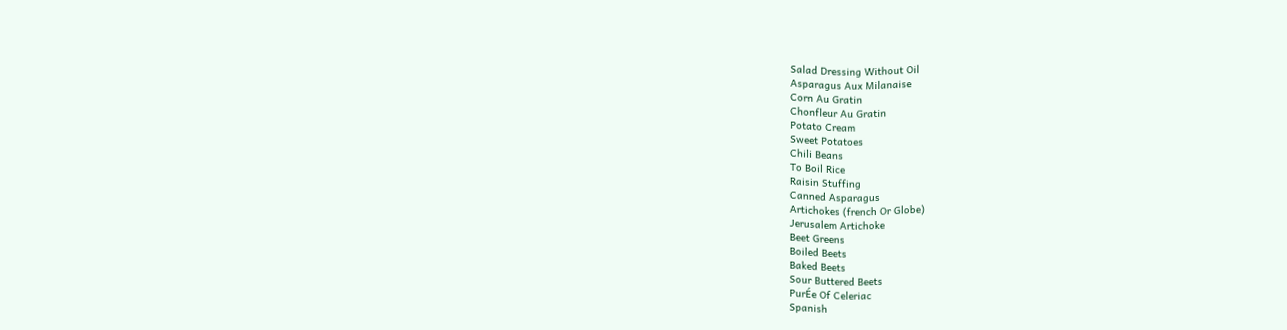Salad Dressing Without Oil
Asparagus Aux Milanaise
Corn Au Gratin
Chonfleur Au Gratin
Potato Cream
Sweet Potatoes
Chili Beans
To Boil Rice
Raisin Stuffing
Canned Asparagus
Artichokes (french Or Globe)
Jerusalem Artichoke
Beet Greens
Boiled Beets
Baked Beets
Sour Buttered Beets
PurÉe Of Celeriac
Spanish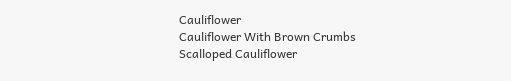Cauliflower
Cauliflower With Brown Crumbs
Scalloped Cauliflower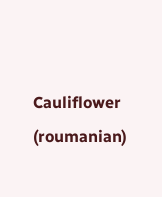Cauliflower (roumanian)